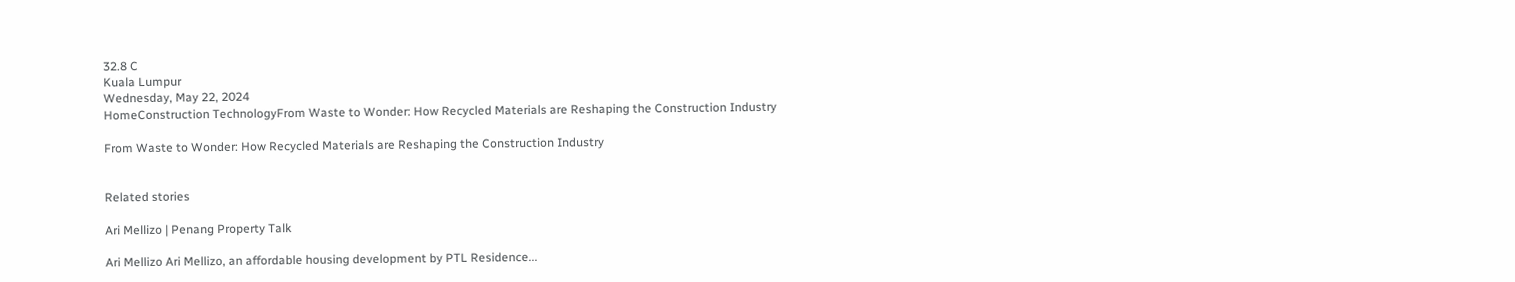32.8 C
Kuala Lumpur
Wednesday, May 22, 2024
HomeConstruction TechnologyFrom Waste to Wonder: How Recycled Materials are Reshaping the Construction Industry

From Waste to Wonder: How Recycled Materials are Reshaping the Construction Industry


Related stories

Ari Mellizo | Penang Property Talk

Ari Mellizo Ari Mellizo, an affordable housing development by PTL Residence...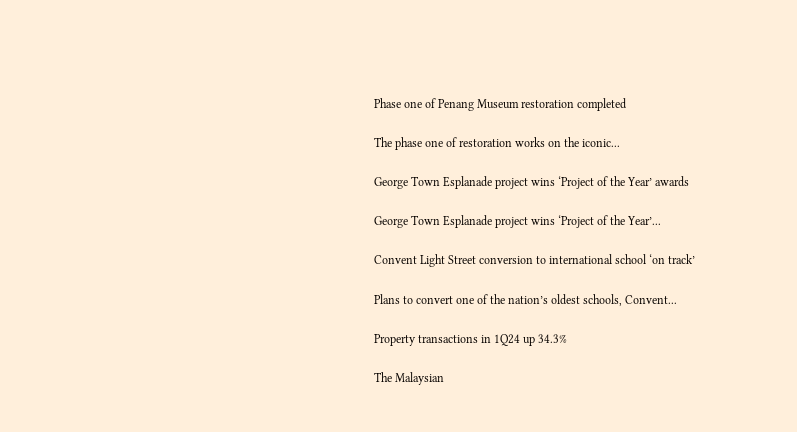Phase one of Penang Museum restoration completed

The phase one of restoration works on the iconic...

George Town Esplanade project wins ‘Project of the Year’ awards

George Town Esplanade project wins ‘Project of the Year’...

Convent Light Street conversion to international school ‘on track’

Plans to convert one of the nation’s oldest schools, Convent...

Property transactions in 1Q24 up 34.3%

The Malaysian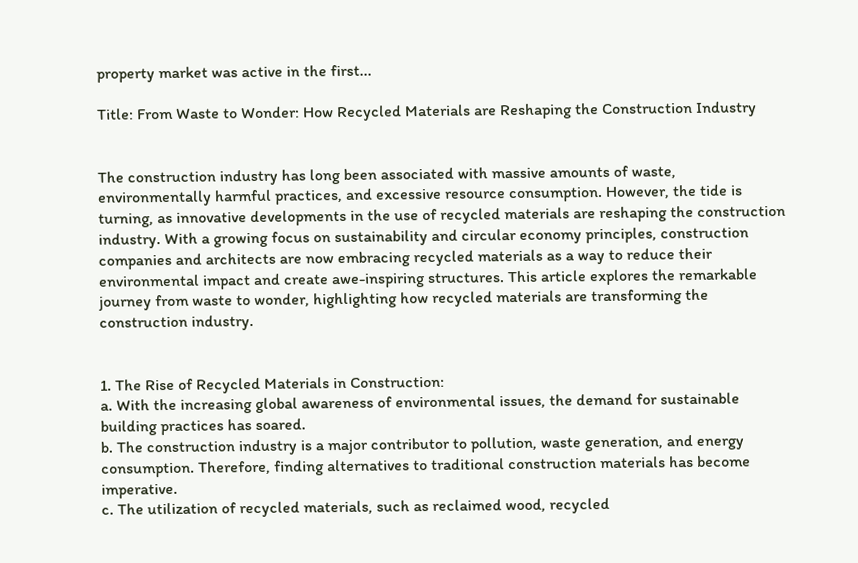property market was active in the first...

Title: From Waste to Wonder: How Recycled Materials are Reshaping the Construction Industry


The construction industry has long been associated with massive amounts of waste, environmentally harmful practices, and excessive resource consumption. However, the tide is turning, as innovative developments in the use of recycled materials are reshaping the construction industry. With a growing focus on sustainability and circular economy principles, construction companies and architects are now embracing recycled materials as a way to reduce their environmental impact and create awe-inspiring structures. This article explores the remarkable journey from waste to wonder, highlighting how recycled materials are transforming the construction industry.


1. The Rise of Recycled Materials in Construction:
a. With the increasing global awareness of environmental issues, the demand for sustainable building practices has soared.
b. The construction industry is a major contributor to pollution, waste generation, and energy consumption. Therefore, finding alternatives to traditional construction materials has become imperative.
c. The utilization of recycled materials, such as reclaimed wood, recycled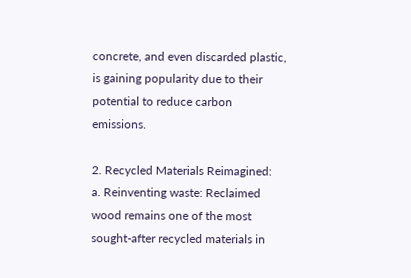concrete, and even discarded plastic, is gaining popularity due to their potential to reduce carbon emissions.

2. Recycled Materials Reimagined:
a. Reinventing waste: Reclaimed wood remains one of the most sought-after recycled materials in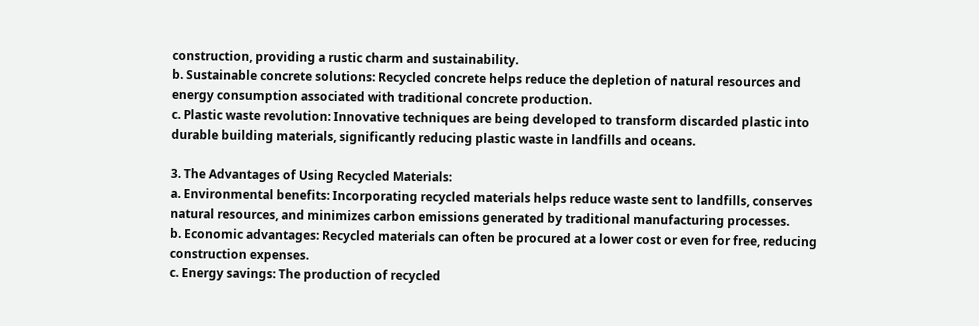construction, providing a rustic charm and sustainability.
b. Sustainable concrete solutions: Recycled concrete helps reduce the depletion of natural resources and energy consumption associated with traditional concrete production.
c. Plastic waste revolution: Innovative techniques are being developed to transform discarded plastic into durable building materials, significantly reducing plastic waste in landfills and oceans.

3. The Advantages of Using Recycled Materials:
a. Environmental benefits: Incorporating recycled materials helps reduce waste sent to landfills, conserves natural resources, and minimizes carbon emissions generated by traditional manufacturing processes.
b. Economic advantages: Recycled materials can often be procured at a lower cost or even for free, reducing construction expenses.
c. Energy savings: The production of recycled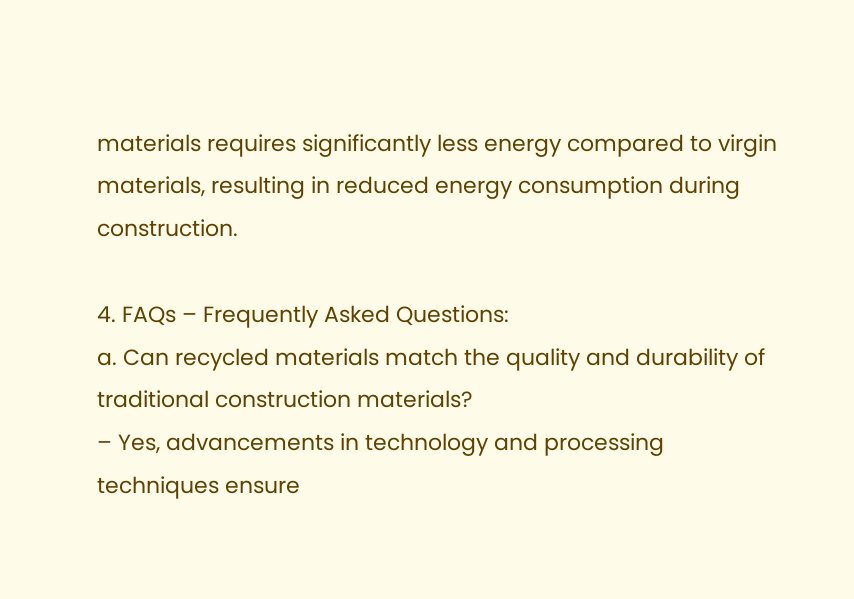materials requires significantly less energy compared to virgin materials, resulting in reduced energy consumption during construction.

4. FAQs – Frequently Asked Questions:
a. Can recycled materials match the quality and durability of traditional construction materials?
– Yes, advancements in technology and processing techniques ensure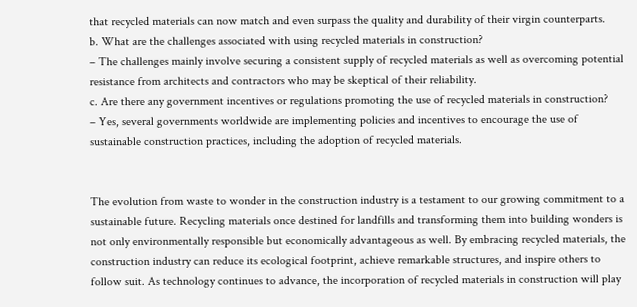that recycled materials can now match and even surpass the quality and durability of their virgin counterparts.
b. What are the challenges associated with using recycled materials in construction?
– The challenges mainly involve securing a consistent supply of recycled materials as well as overcoming potential resistance from architects and contractors who may be skeptical of their reliability.
c. Are there any government incentives or regulations promoting the use of recycled materials in construction?
– Yes, several governments worldwide are implementing policies and incentives to encourage the use of sustainable construction practices, including the adoption of recycled materials.


The evolution from waste to wonder in the construction industry is a testament to our growing commitment to a sustainable future. Recycling materials once destined for landfills and transforming them into building wonders is not only environmentally responsible but economically advantageous as well. By embracing recycled materials, the construction industry can reduce its ecological footprint, achieve remarkable structures, and inspire others to follow suit. As technology continues to advance, the incorporation of recycled materials in construction will play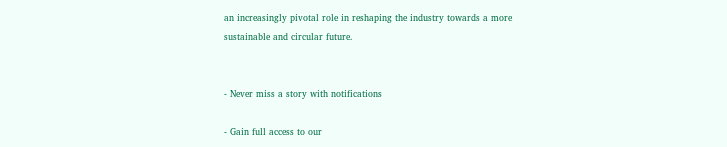an increasingly pivotal role in reshaping the industry towards a more sustainable and circular future.


- Never miss a story with notifications

- Gain full access to our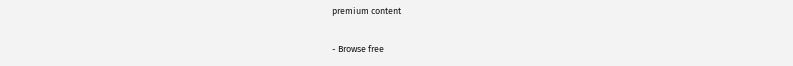premium content

- Browse free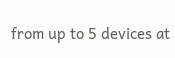from up to 5 devices at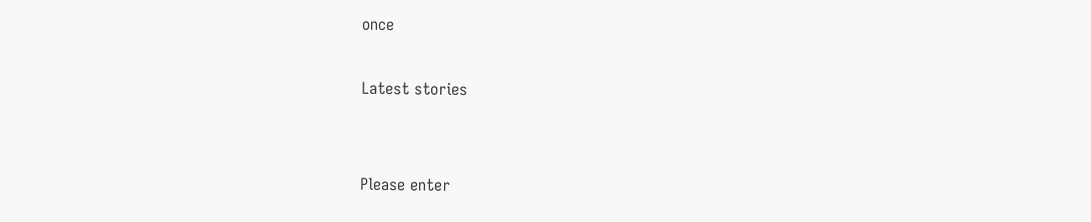once

Latest stories


Please enter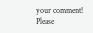your comment!
Please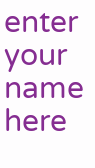enter your name here